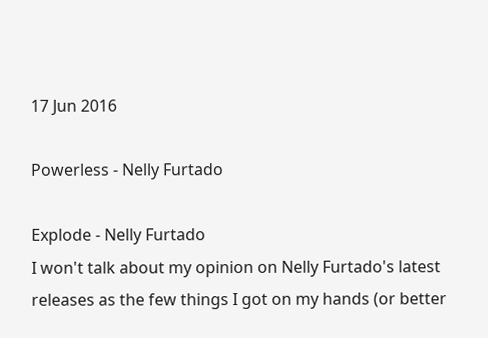17 Jun 2016

Powerless - Nelly Furtado

Explode - Nelly Furtado
I won't talk about my opinion on Nelly Furtado's latest releases as the few things I got on my hands (or better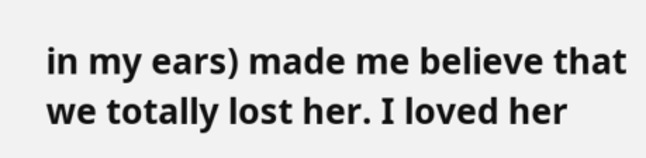in my ears) made me believe that we totally lost her. I loved her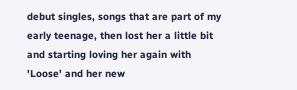debut singles, songs that are part of my early teenage, then lost her a little bit and starting loving her again with 'Loose' and her new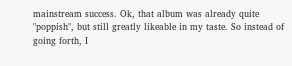mainstream success. Ok, that album was already quite "poppish", but still greatly likeable in my taste. So instead of going forth, I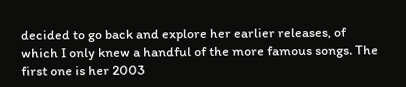decided to go back and explore her earlier releases, of which I only knew a handful of the more famous songs. The first one is her 2003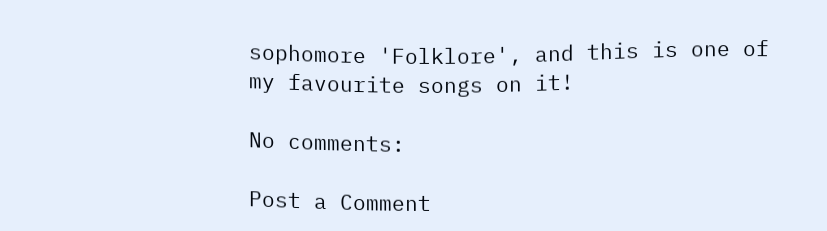sophomore 'Folklore', and this is one of my favourite songs on it!

No comments:

Post a Comment